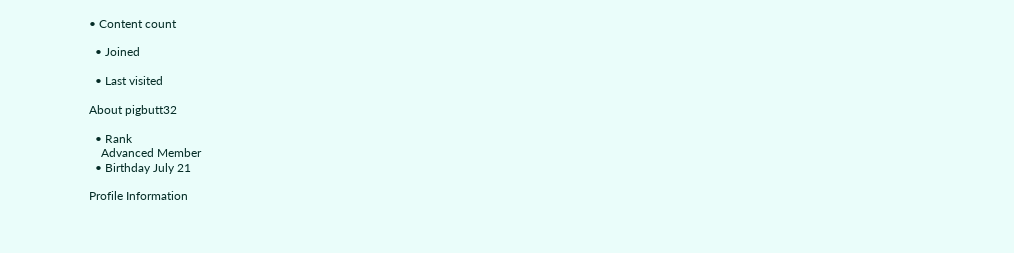• Content count

  • Joined

  • Last visited

About pigbutt32

  • Rank
    Advanced Member
  • Birthday July 21

Profile Information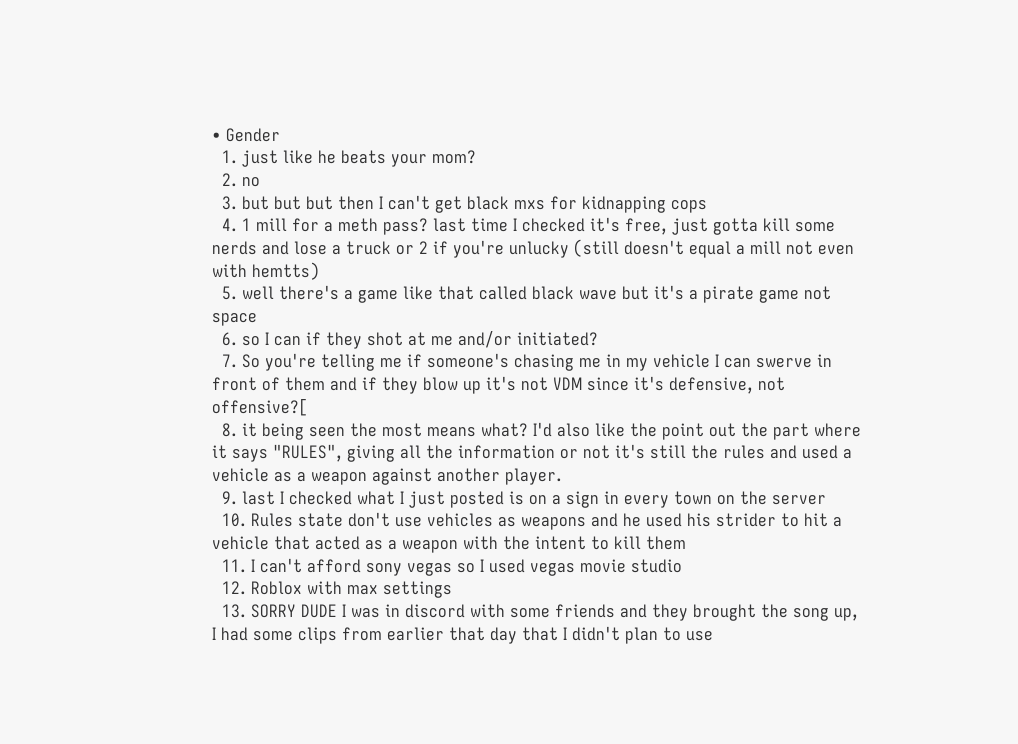• Gender
  1. just like he beats your mom?
  2. no
  3. but but but then I can't get black mxs for kidnapping cops
  4. 1 mill for a meth pass? last time I checked it's free, just gotta kill some nerds and lose a truck or 2 if you're unlucky (still doesn't equal a mill not even with hemtts)
  5. well there's a game like that called black wave but it's a pirate game not space
  6. so I can if they shot at me and/or initiated?
  7. So you're telling me if someone's chasing me in my vehicle I can swerve in front of them and if they blow up it's not VDM since it's defensive, not offensive?[
  8. it being seen the most means what? I'd also like the point out the part where it says "RULES", giving all the information or not it's still the rules and used a vehicle as a weapon against another player.
  9. last I checked what I just posted is on a sign in every town on the server
  10. Rules state don't use vehicles as weapons and he used his strider to hit a vehicle that acted as a weapon with the intent to kill them
  11. I can't afford sony vegas so I used vegas movie studio
  12. Roblox with max settings
  13. SORRY DUDE I was in discord with some friends and they brought the song up, I had some clips from earlier that day that I didn't plan to use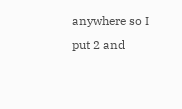anywhere so I put 2 and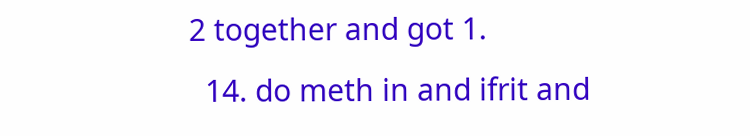2 together and got 1.
  14. do meth in and ifrit and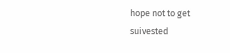hope not to get suivested